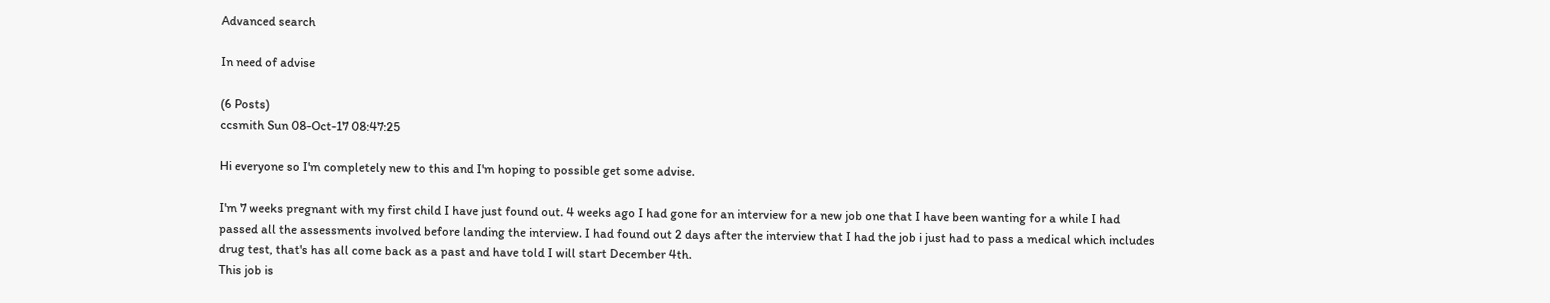Advanced search

In need of advise

(6 Posts)
ccsmith Sun 08-Oct-17 08:47:25

Hi everyone so I'm completely new to this and I'm hoping to possible get some advise.

I'm 7 weeks pregnant with my first child I have just found out. 4 weeks ago I had gone for an interview for a new job one that I have been wanting for a while I had passed all the assessments involved before landing the interview. I had found out 2 days after the interview that I had the job i just had to pass a medical which includes drug test, that's has all come back as a past and have told I will start December 4th.
This job is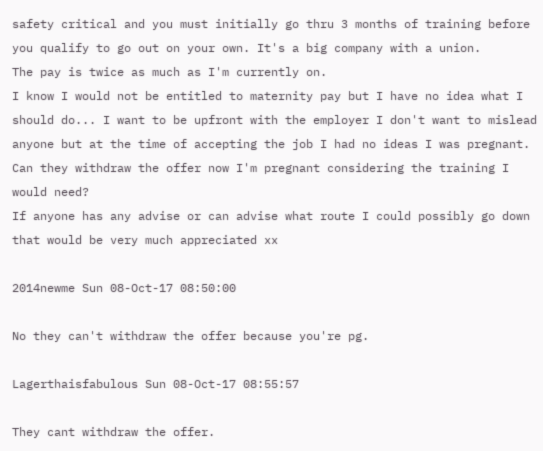safety critical and you must initially go thru 3 months of training before you qualify to go out on your own. It's a big company with a union.
The pay is twice as much as I'm currently on.
I know I would not be entitled to maternity pay but I have no idea what I should do... I want to be upfront with the employer I don't want to mislead anyone but at the time of accepting the job I had no ideas I was pregnant.
Can they withdraw the offer now I'm pregnant considering the training I would need?
If anyone has any advise or can advise what route I could possibly go down that would be very much appreciated xx

2014newme Sun 08-Oct-17 08:50:00

No they can't withdraw the offer because you're pg.

Lagerthaisfabulous Sun 08-Oct-17 08:55:57

They cant withdraw the offer.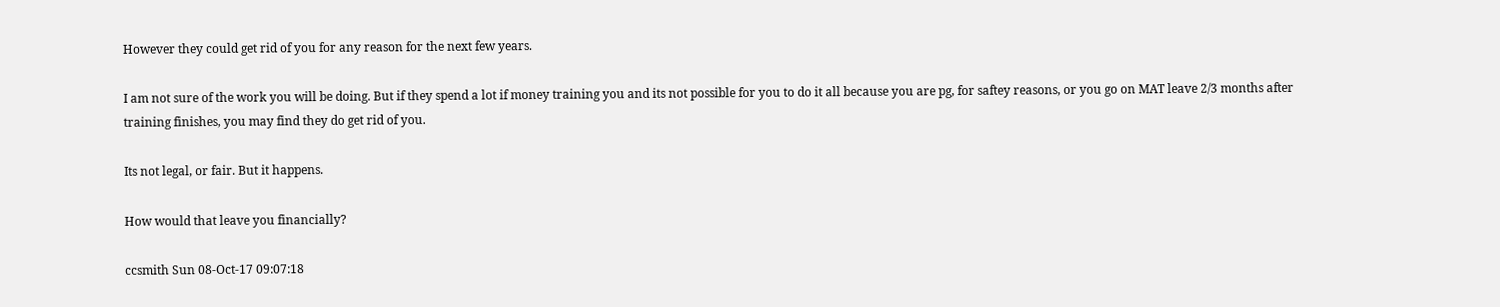However they could get rid of you for any reason for the next few years.

I am not sure of the work you will be doing. But if they spend a lot if money training you and its not possible for you to do it all because you are pg, for saftey reasons, or you go on MAT leave 2/3 months after training finishes, you may find they do get rid of you.

Its not legal, or fair. But it happens.

How would that leave you financially?

ccsmith Sun 08-Oct-17 09:07:18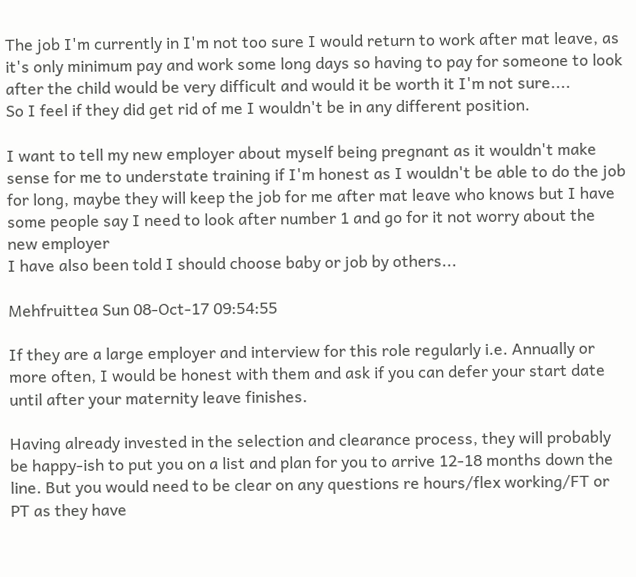The job I'm currently in I'm not too sure I would return to work after mat leave, as it's only minimum pay and work some long days so having to pay for someone to look after the child would be very difficult and would it be worth it I'm not sure....
So I feel if they did get rid of me I wouldn't be in any different position.

I want to tell my new employer about myself being pregnant as it wouldn't make sense for me to understate training if I'm honest as I wouldn't be able to do the job for long, maybe they will keep the job for me after mat leave who knows but I have some people say I need to look after number 1 and go for it not worry about the new employer
I have also been told I should choose baby or job by others...

Mehfruittea Sun 08-Oct-17 09:54:55

If they are a large employer and interview for this role regularly i.e. Annually or more often, I would be honest with them and ask if you can defer your start date until after your maternity leave finishes.

Having already invested in the selection and clearance process, they will probably be happy-ish to put you on a list and plan for you to arrive 12-18 months down the line. But you would need to be clear on any questions re hours/flex working/FT or PT as they have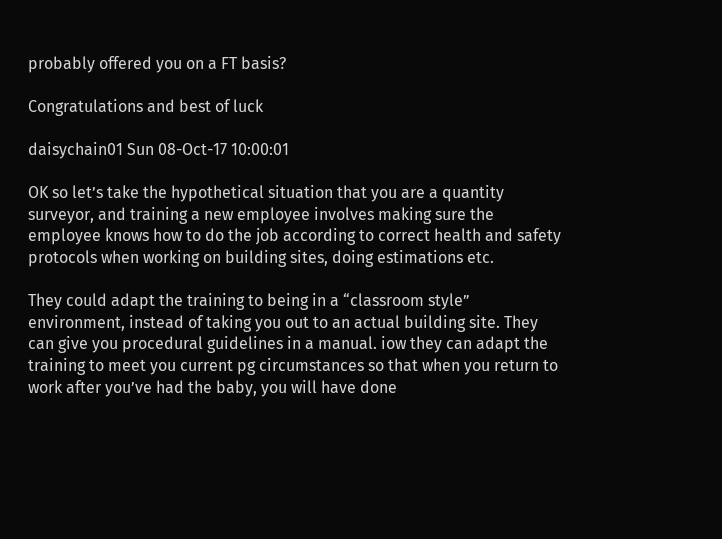probably offered you on a FT basis?

Congratulations and best of luck

daisychain01 Sun 08-Oct-17 10:00:01

OK so let’s take the hypothetical situation that you are a quantity surveyor, and training a new employee involves making sure the employee knows how to do the job according to correct health and safety protocols when working on building sites, doing estimations etc.

They could adapt the training to being in a “classroom style” environment, instead of taking you out to an actual building site. They can give you procedural guidelines in a manual. iow they can adapt the training to meet you current pg circumstances so that when you return to work after you’ve had the baby, you will have done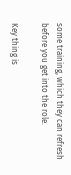some training, which they can refresh before you get into the role.

Key thing is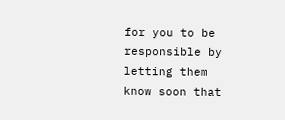for you to be responsible by letting them know soon that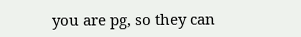you are pg, so they can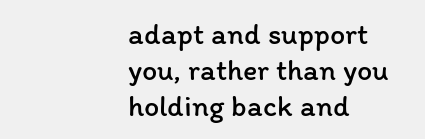adapt and support you, rather than you holding back and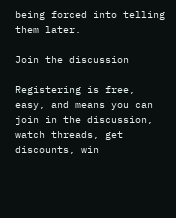being forced into telling them later.

Join the discussion

Registering is free, easy, and means you can join in the discussion, watch threads, get discounts, win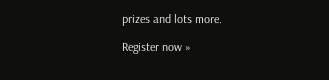prizes and lots more.

Register now »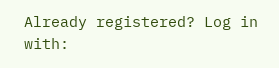Already registered? Log in with: